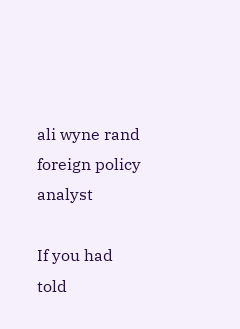ali wyne rand foreign policy analyst

If you had told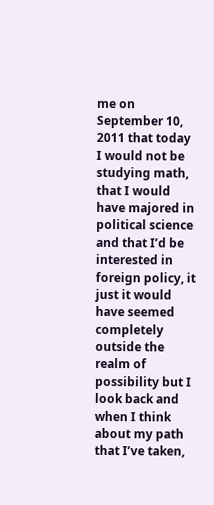me on September 10, 2011 that today I would not be studying math, that I would have majored in political science and that I’d be interested in foreign policy, it just it would have seemed completely outside the realm of possibility but I look back and when I think about my path that I’ve taken,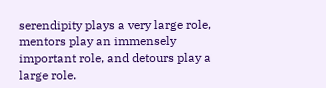serendipity plays a very large role, mentors play an immensely important role, and detours play a large role.